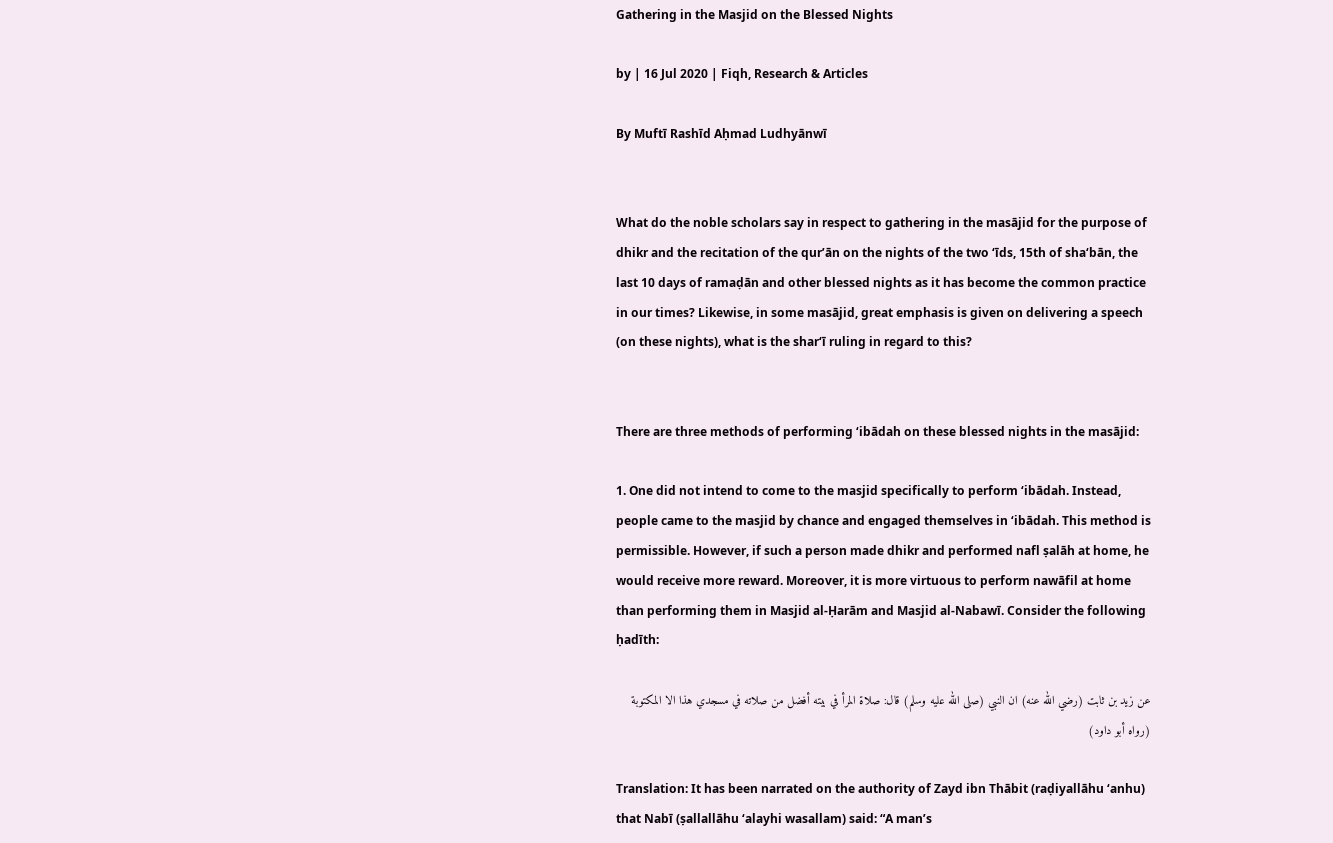Gathering in the Masjid on the Blessed Nights

by | 16 Jul 2020 | Fiqh, Research & Articles

By Muftī Rashīd Aḥmad Ludhyānwī


What do the noble scholars say in respect to gathering in the masājid for the purpose of dhikr and the recitation of the qur’ān on the nights of the two ‘īds, 15th of sha‘bān, the last 10 days of ramaḍān and other blessed nights as it has become the common practice in our times? Likewise, in some masājid, great emphasis is given on delivering a speech (on these nights), what is the shar‘ī ruling in regard to this?


There are three methods of performing ‘ibādah on these blessed nights in the masājid:

1. One did not intend to come to the masjid specifically to perform ‘ibādah. Instead, people came to the masjid by chance and engaged themselves in ‘ibādah. This method is permissible. However, if such a person made dhikr and performed nafl ṣalāh at home, he would receive more reward. Moreover, it is more virtuous to perform nawāfil at home than performing them in Masjid al-Ḥarām and Masjid al-Nabawī. Consider the following ḥadīth:

عن زيد بن ثابت (رضي الله عنه) ان النبي (صلى الله عليه وسلم) قال: صلاة المرأ في بيته أفضل من صلاته في مسجدي هذا الا المكتوبة (رواه أبو داود)

Translation: It has been narrated on the authority of Zayd ibn Thābit (raḍiyallāhu ‘anhu) that Nabī (ṣallallāhu ‘alayhi wasallam) said: “A man’s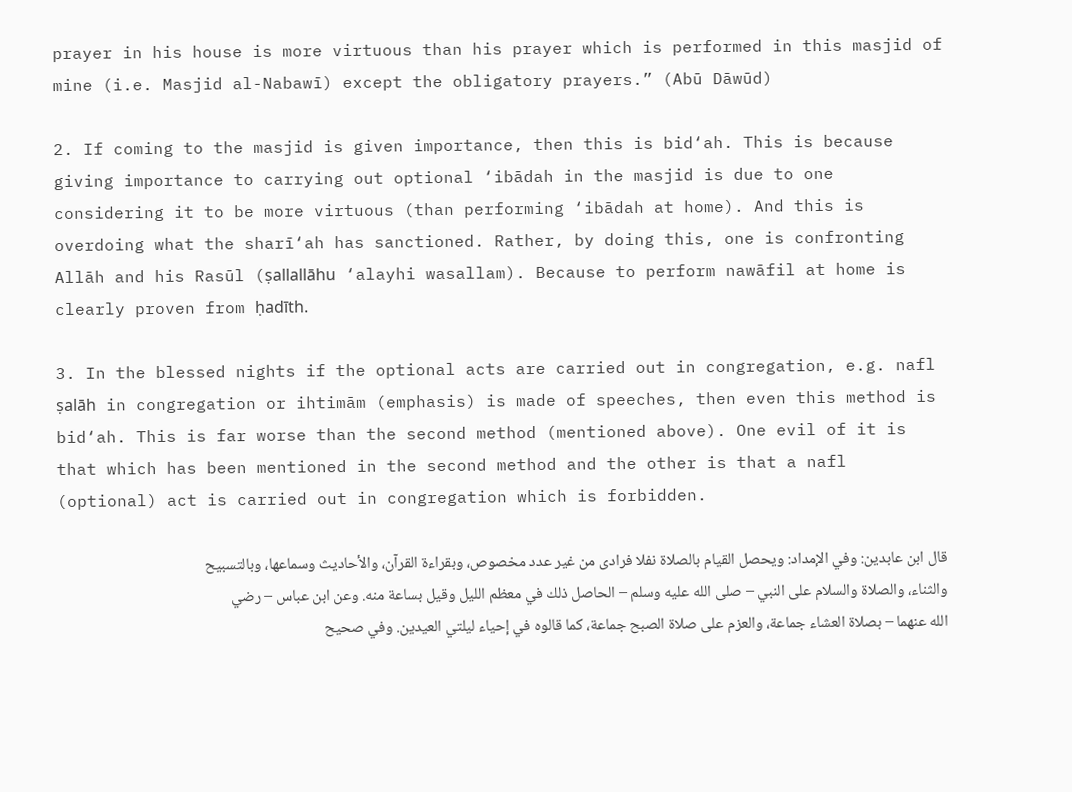prayer in his house is more virtuous than his prayer which is performed in this masjid of mine (i.e. Masjid al-Nabawī) except the obligatory prayers.” (Abū Dāwūd)

2. If coming to the masjid is given importance, then this is bid‘ah. This is because giving importance to carrying out optional ‘ibādah in the masjid is due to one considering it to be more virtuous (than performing ‘ibādah at home). And this is overdoing what the sharī‘ah has sanctioned. Rather, by doing this, one is confronting Allāh and his Rasūl (ṣallallāhu ‘alayhi wasallam). Because to perform nawāfil at home is clearly proven from ḥadīth.

3. In the blessed nights if the optional acts are carried out in congregation, e.g. nafl ṣalāh in congregation or ihtimām (emphasis) is made of speeches, then even this method is bid‘ah. This is far worse than the second method (mentioned above). One evil of it is that which has been mentioned in the second method and the other is that a nafl (optional) act is carried out in congregation which is forbidden.

قال ابن عابدين: وفي الإمداد: ويحصل القيام بالصلاة نفلا فرادى من غير عدد مخصوص، وبقراءة القرآن، والأحاديث وسماعها، وبالتسبيح والثناء، والصلاة والسلام على النبي – صلى الله عليه وسلم – الحاصل ذلك في معظم الليل وقيل بساعة منه. وعن ابن عباس – رضي الله عنهما – بصلاة العشاء جماعة، والعزم على صلاة الصبح جماعة، كما قالوه في إحياء ليلتي العيدين. وفي صحيح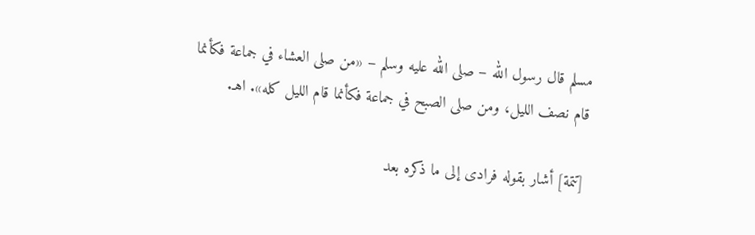مسلم قال رسول الله – صلى الله عليه وسلم – «من صلى العشاء في جماعة فكأنما قام نصف الليل، ومن صلى الصبح في جماعة فكأنما قام الليل كله». اهـ.

[تتمة] أشار بقوله فرادى إلى ما ذكره بعد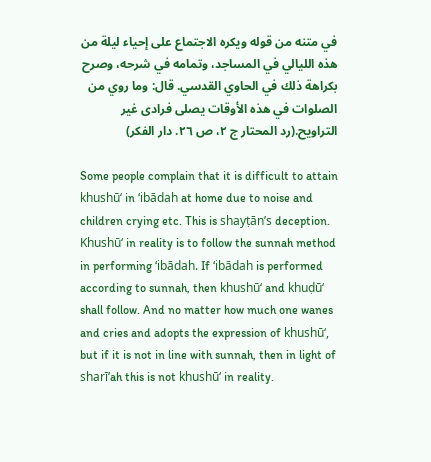في متنه من قوله ويكره الاجتماع على إحياء ليلة من هذه الليالي في المساجد، وتمامه في شرحه، وصرح بكراهة ذلك في الحاوي القدسي. قال: وما روي من الصلوات في هذه الأوقات يصلى فرادى غير التراويح.(رد المحتار ج ٢، ص ٢٦. دار الفكر)

Some people complain that it is difficult to attain khushū‘ in ‘ibādah at home due to noise and children crying etc. This is shayṭān’s deception. Khushū‘ in reality is to follow the sunnah method in performing ‘ibādah. If ‘ibādah is performed according to sunnah, then khushū‘ and khuḍū‘ shall follow. And no matter how much one wanes and cries and adopts the expression of khushū‘, but if it is not in line with sunnah, then in light of sharī‘ah this is not khushū‘ in reality.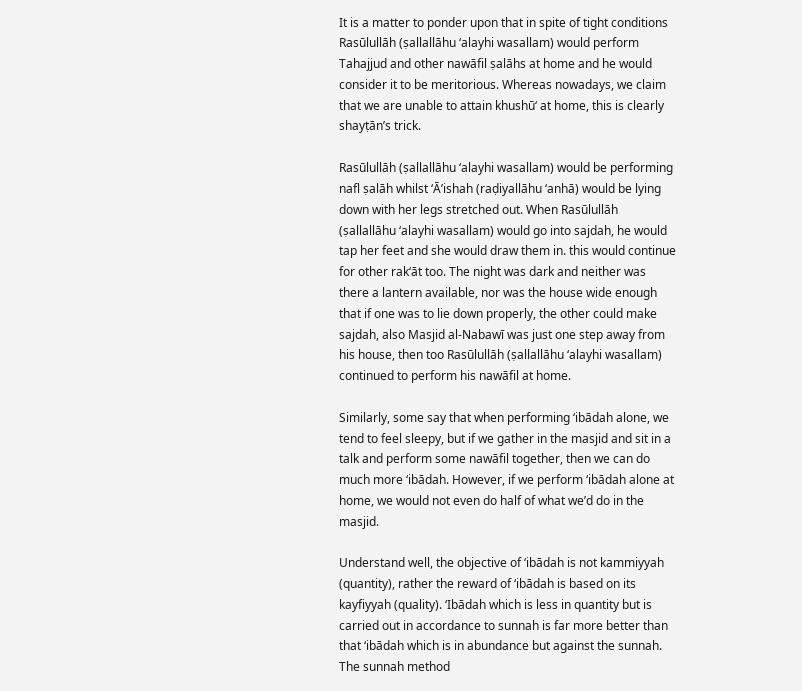It is a matter to ponder upon that in spite of tight conditions Rasūlullāh (ṣallallāhu ‘alayhi wasallam) would perform Tahajjud and other nawāfil ṣalāhs at home and he would consider it to be meritorious. Whereas nowadays, we claim that we are unable to attain khushū‘ at home, this is clearly shayṭān’s trick.

Rasūlullāh (ṣallallāhu ‘alayhi wasallam) would be performing nafl ṣalāh whilst ‘Ā’ishah (raḍiyallāhu ‘anhā) would be lying down with her legs stretched out. When Rasūlullāh (ṣallallāhu ‘alayhi wasallam) would go into sajdah, he would tap her feet and she would draw them in. this would continue for other rak‘āt too. The night was dark and neither was there a lantern available, nor was the house wide enough that if one was to lie down properly, the other could make sajdah, also Masjid al-Nabawī was just one step away from his house, then too Rasūlullāh (ṣallallāhu ‘alayhi wasallam) continued to perform his nawāfil at home.

Similarly, some say that when performing ‘ibādah alone, we tend to feel sleepy, but if we gather in the masjid and sit in a talk and perform some nawāfil together, then we can do much more ‘ibādah. However, if we perform ‘ibādah alone at home, we would not even do half of what we’d do in the masjid.

Understand well, the objective of ‘ibādah is not kammiyyah (quantity), rather the reward of ‘ibādah is based on its kayfiyyah (quality). ‘Ibādah which is less in quantity but is carried out in accordance to sunnah is far more better than that ‘ibādah which is in abundance but against the sunnah. The sunnah method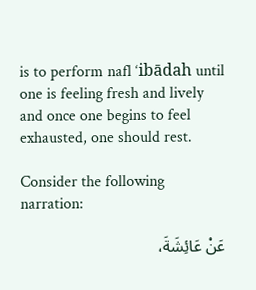is to perform nafl ‘ibādah until one is feeling fresh and lively and once one begins to feel exhausted, one should rest.

Consider the following narration:

عَنْ عَائِشَةَ،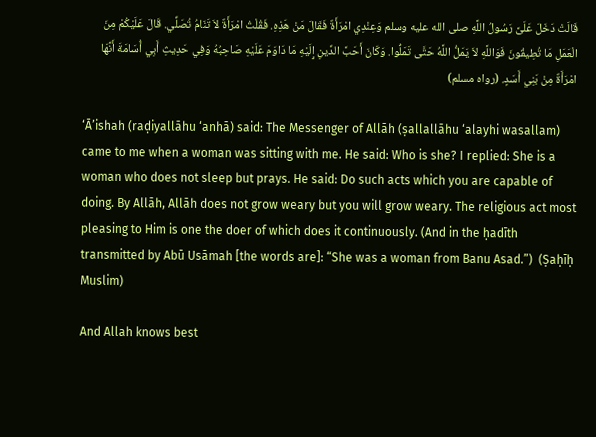قَالَتْ دَخَلَ عَلَىَّ رَسُولُ اللَّهِ صلى الله عليه وسلم وَعِنْدِي امْرَأَةٌ فَقَالَ مَنْ هَذِهِ. فَقُلْتُ امْرَأَةٌ لاَ تَنَامُ تُصَلِّي. قَالَ عَلَيْكُمْ مِنَ الْعَمَلِ مَا تُطِيقُونَ فَوَاللَّهِ لاَ يَمَلُّ اللَّهُ حَتَّى تَمَلُّوا. وَكَانَ أَحَبَّ الدِّينِ إِلَيْهِ مَا دَاوَمَ عَلَيْهِ صَاحِبُهُ وَفِي حَدِيثِ أَبِي أُسَامَةَ أَنَّهَا امْرَأَةٌ مِنْ بَنِي أَسَدٍ. (رواه مسلم)

‘Ā’ishah (raḍiyallāhu ‘anhā) said: The Messenger of Allāh (ṣallallāhu ‘alayhi wasallam) came to me when a woman was sitting with me. He said: Who is she? I replied: She is a woman who does not sleep but prays. He said: Do such acts which you are capable of doing. By Allāh, Allāh does not grow weary but you will grow weary. The religious act most pleasing to Him is one the doer of which does it continuously. (And in the ḥadīth transmitted by Abū Usāmah [the words are]: “She was a woman from Banu Asad.”)  (Ṣaḥīḥ Muslim)

And Allah knows best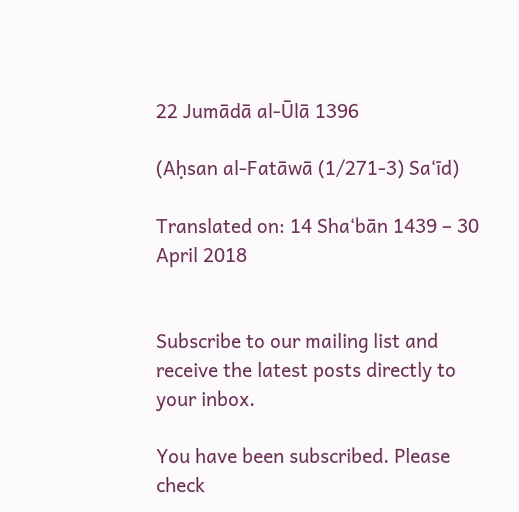22 Jumādā al-Ūlā 1396

(Aḥsan al-Fatāwā (1/271-3) Sa‘īd)

Translated on: 14 Sha‘bān 1439 – 30 April 2018


Subscribe to our mailing list and receive the latest posts directly to your inbox.

You have been subscribed. Please check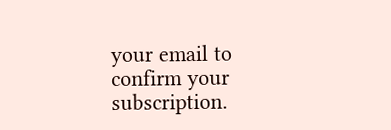your email to confirm your subscription.